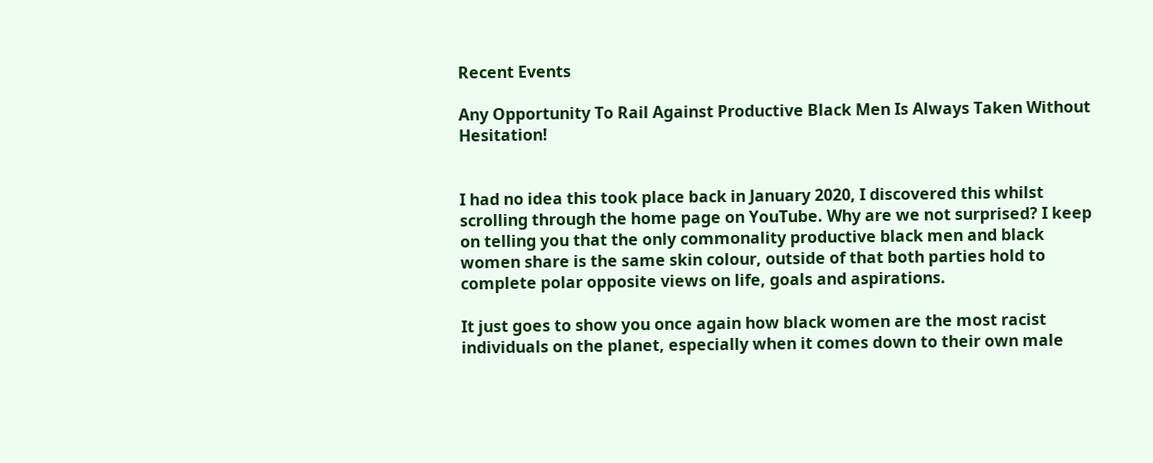Recent Events

Any Opportunity To Rail Against Productive Black Men Is Always Taken Without Hesitation!


I had no idea this took place back in January 2020, I discovered this whilst scrolling through the home page on YouTube. Why are we not surprised? I keep on telling you that the only commonality productive black men and black women share is the same skin colour, outside of that both parties hold to complete polar opposite views on life, goals and aspirations.

It just goes to show you once again how black women are the most racist individuals on the planet, especially when it comes down to their own male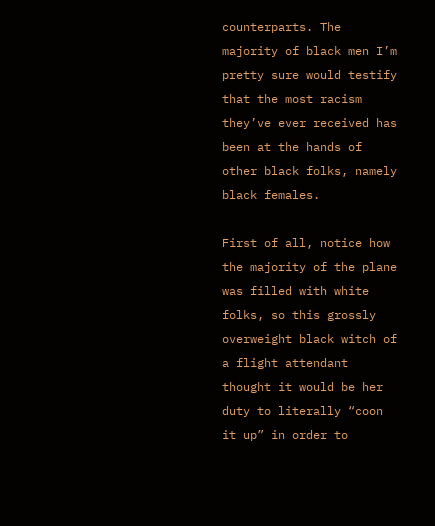counterparts. The majority of black men I’m pretty sure would testify that the most racism they’ve ever received has been at the hands of other black folks, namely black females.

First of all, notice how the majority of the plane was filled with white folks, so this grossly overweight black witch of a flight attendant thought it would be her duty to literally “coon it up” in order to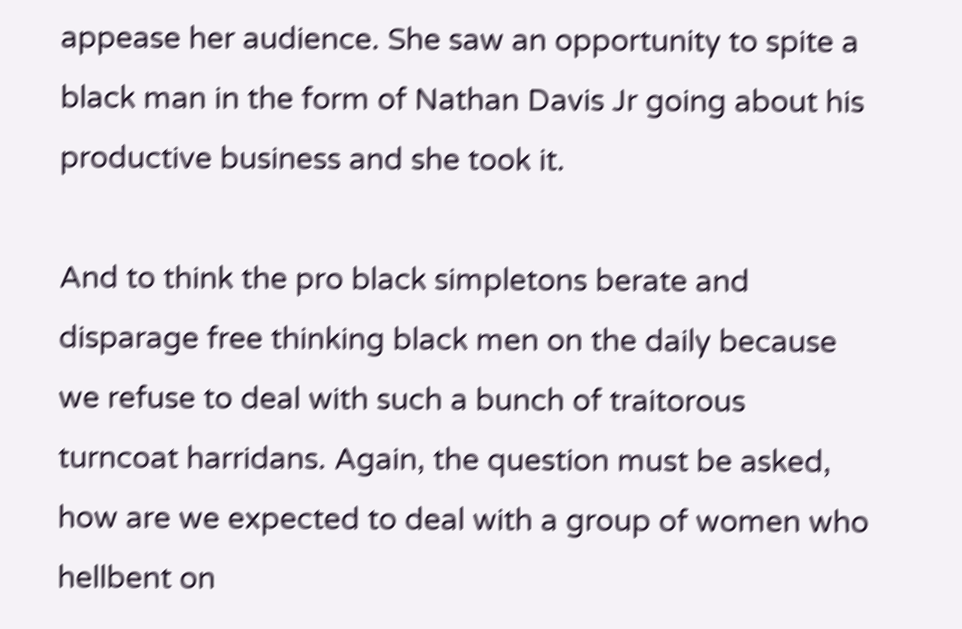appease her audience. She saw an opportunity to spite a black man in the form of Nathan Davis Jr going about his productive business and she took it.

And to think the pro black simpletons berate and disparage free thinking black men on the daily because we refuse to deal with such a bunch of traitorous turncoat harridans. Again, the question must be asked, how are we expected to deal with a group of women who hellbent on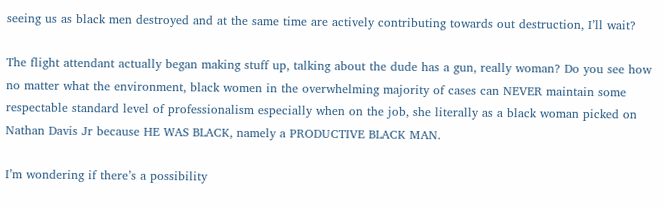seeing us as black men destroyed and at the same time are actively contributing towards out destruction, I’ll wait?

The flight attendant actually began making stuff up, talking about the dude has a gun, really woman? Do you see how no matter what the environment, black women in the overwhelming majority of cases can NEVER maintain some respectable standard level of professionalism especially when on the job, she literally as a black woman picked on Nathan Davis Jr because HE WAS BLACK, namely a PRODUCTIVE BLACK MAN.

I’m wondering if there’s a possibility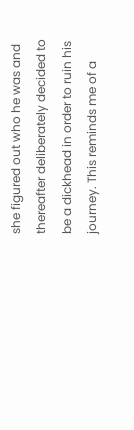she figured out who he was and thereafter deliberately decided to be a dickhead in order to ruin his journey. This reminds me of a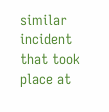similar incident that took place at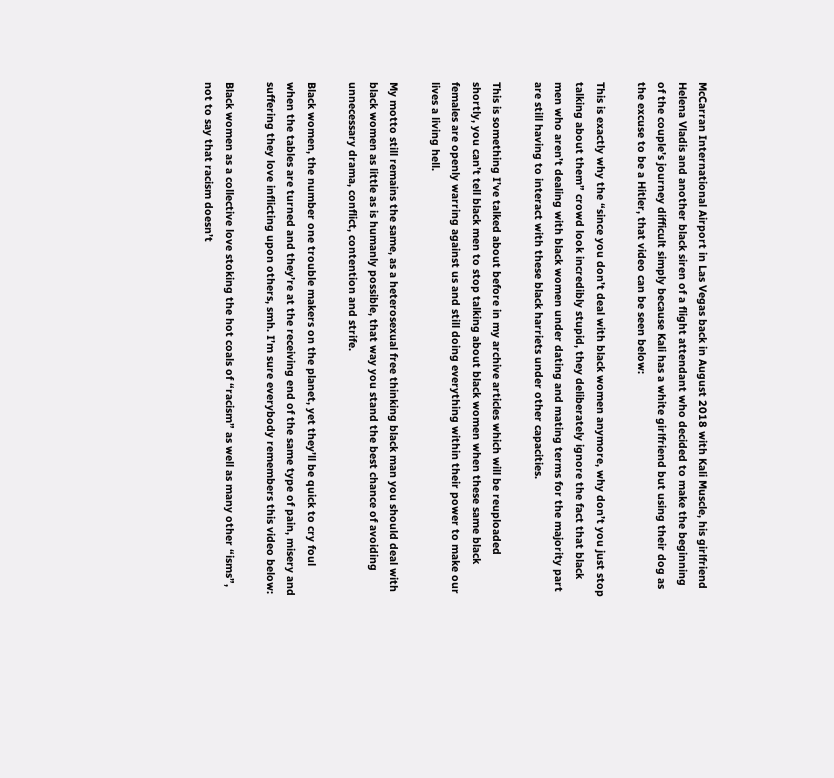McCarran International Airport in Las Vegas back in August 2018 with Kali Muscle, his girlfriend Helena Vladis and another black siren of a flight attendant who decided to make the beginning of the couple’s journey difficult simply because Kali has a white girlfriend but using their dog as the excuse to be a Hitler, that video can be seen below:

This is exactly why the “since you don’t deal with black women anymore, why don’t you just stop talking about them” crowd look incredibly stupid, they deliberately ignore the fact that black men who aren’t dealing with black women under dating and mating terms for the majority part are still having to interact with these black harriets under other capacities.

This is something I’ve talked about before in my archive articles which will be reuploaded shortly, you can’t tell black men to stop talking about black women when these same black females are openly warring against us and still doing everything within their power to make our lives a living hell.

My motto still remains the same, as a heterosexual free thinking black man you should deal with black women as little as is humanly possible, that way you stand the best chance of avoiding unnecessary drama, conflict, contention and strife.

Black women, the number one trouble makers on the planet, yet they’ll be quick to cry foul when the tables are turned and they’re at the receiving end of the same type of pain, misery and suffering they love inflicting upon others, smh. I’m sure everybody remembers this video below:

Black women as a collective love stoking the hot coals of “racism” as well as many other “isms”, not to say that racism doesn’t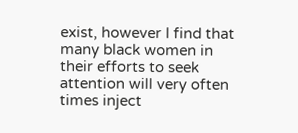exist, however I find that many black women in their efforts to seek attention will very often times inject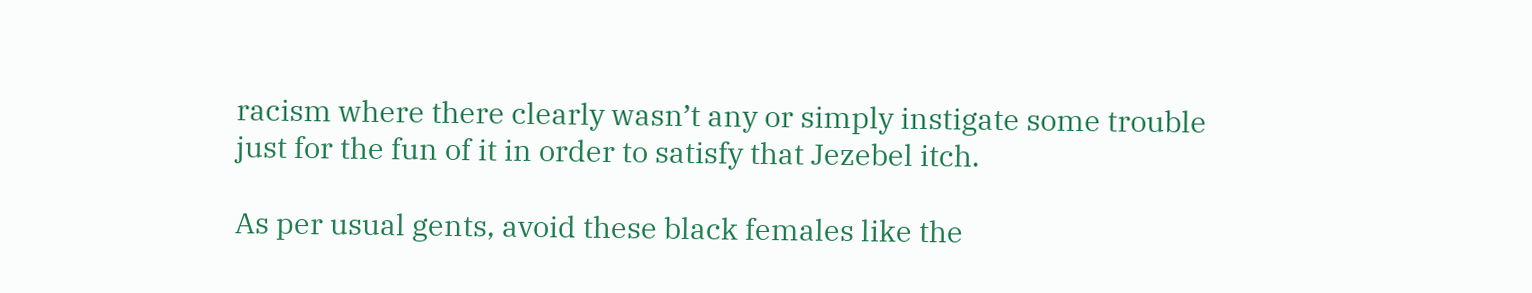racism where there clearly wasn’t any or simply instigate some trouble just for the fun of it in order to satisfy that Jezebel itch.

As per usual gents, avoid these black females like the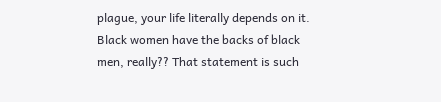plague, your life literally depends on it. Black women have the backs of black men, really?? That statement is such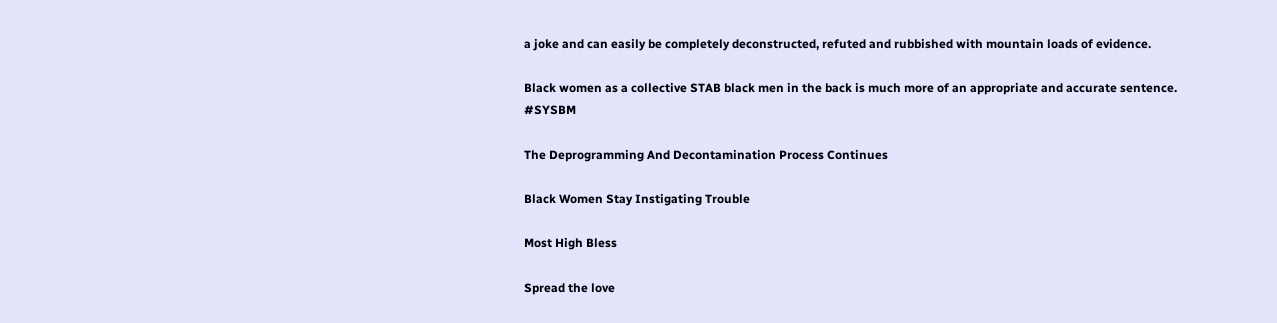a joke and can easily be completely deconstructed, refuted and rubbished with mountain loads of evidence.

Black women as a collective STAB black men in the back is much more of an appropriate and accurate sentence. #SYSBM

The Deprogramming And Decontamination Process Continues

Black Women Stay Instigating Trouble

Most High Bless

Spread the love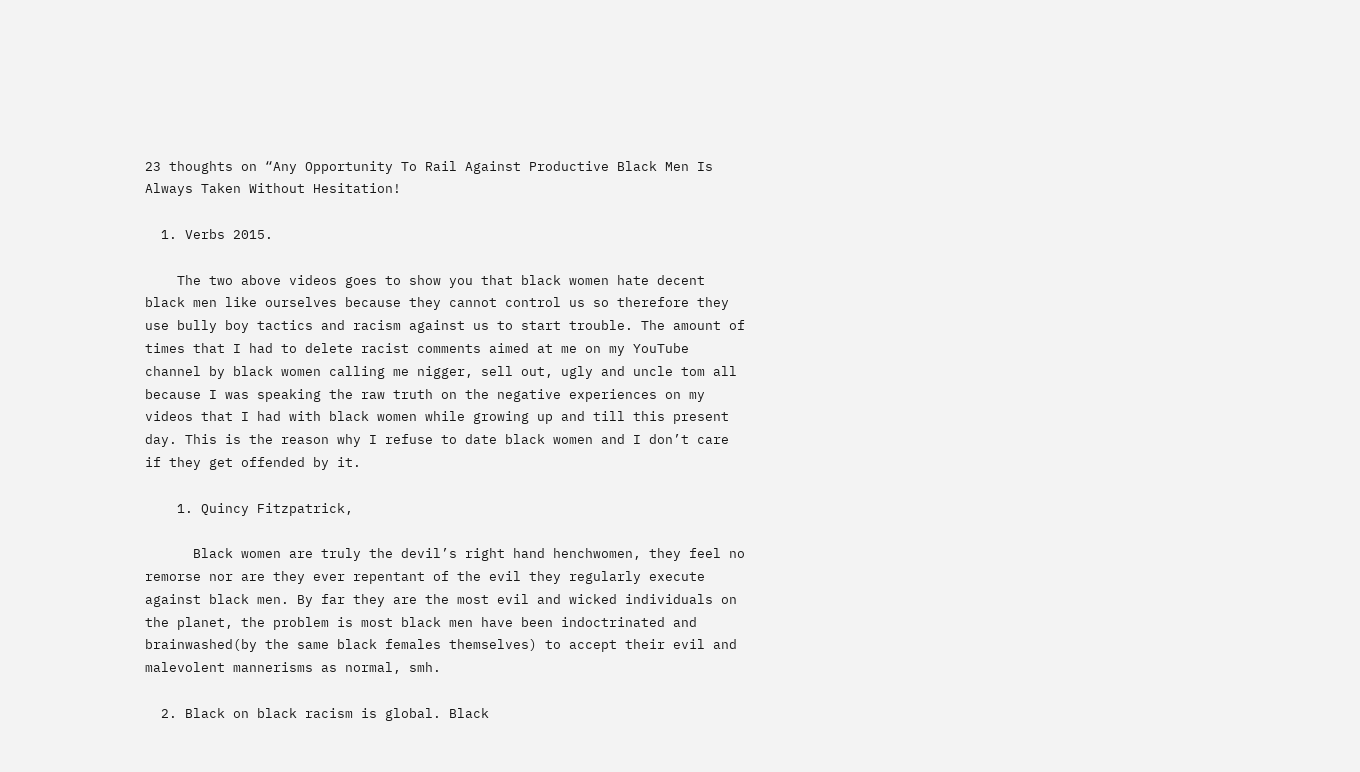23 thoughts on “Any Opportunity To Rail Against Productive Black Men Is Always Taken Without Hesitation!

  1. Verbs 2015.

    The two above videos goes to show you that black women hate decent black men like ourselves because they cannot control us so therefore they use bully boy tactics and racism against us to start trouble. The amount of times that I had to delete racist comments aimed at me on my YouTube channel by black women calling me nigger, sell out, ugly and uncle tom all because I was speaking the raw truth on the negative experiences on my videos that I had with black women while growing up and till this present day. This is the reason why I refuse to date black women and I don’t care if they get offended by it.

    1. Quincy Fitzpatrick,

      Black women are truly the devil’s right hand henchwomen, they feel no remorse nor are they ever repentant of the evil they regularly execute against black men. By far they are the most evil and wicked individuals on the planet, the problem is most black men have been indoctrinated and brainwashed(by the same black females themselves) to accept their evil and malevolent mannerisms as normal, smh.

  2. Black on black racism is global. Black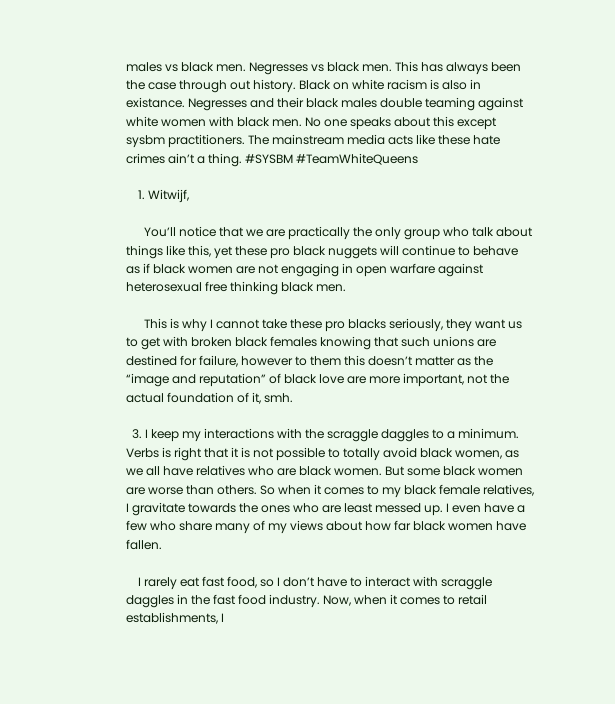males vs black men. Negresses vs black men. This has always been the case through out history. Black on white racism is also in existance. Negresses and their black males double teaming against white women with black men. No one speaks about this except sysbm practitioners. The mainstream media acts like these hate crimes ain’t a thing. #SYSBM #TeamWhiteQueens

    1. Witwijf,

      You’ll notice that we are practically the only group who talk about things like this, yet these pro black nuggets will continue to behave as if black women are not engaging in open warfare against heterosexual free thinking black men.

      This is why I cannot take these pro blacks seriously, they want us to get with broken black females knowing that such unions are destined for failure, however to them this doesn’t matter as the “image and reputation” of black love are more important, not the actual foundation of it, smh.

  3. I keep my interactions with the scraggle daggles to a minimum. Verbs is right that it is not possible to totally avoid black women, as we all have relatives who are black women. But some black women are worse than others. So when it comes to my black female relatives, I gravitate towards the ones who are least messed up. I even have a few who share many of my views about how far black women have fallen.

    I rarely eat fast food, so I don’t have to interact with scraggle daggles in the fast food industry. Now, when it comes to retail establishments, I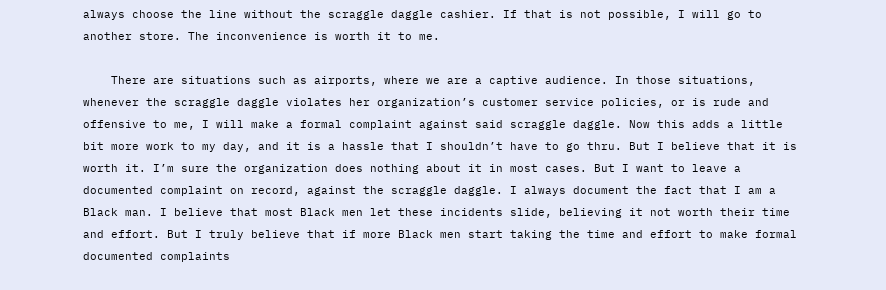always choose the line without the scraggle daggle cashier. If that is not possible, I will go to another store. The inconvenience is worth it to me.

    There are situations such as airports, where we are a captive audience. In those situations, whenever the scraggle daggle violates her organization’s customer service policies, or is rude and offensive to me, I will make a formal complaint against said scraggle daggle. Now this adds a little bit more work to my day, and it is a hassle that I shouldn’t have to go thru. But I believe that it is worth it. I’m sure the organization does nothing about it in most cases. But I want to leave a documented complaint on record, against the scraggle daggle. I always document the fact that I am a Black man. I believe that most Black men let these incidents slide, believing it not worth their time and effort. But I truly believe that if more Black men start taking the time and effort to make formal documented complaints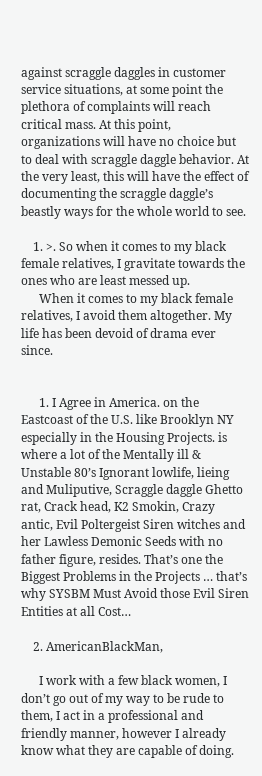against scraggle daggles in customer service situations, at some point the plethora of complaints will reach critical mass. At this point, organizations will have no choice but to deal with scraggle daggle behavior. At the very least, this will have the effect of documenting the scraggle daggle’s beastly ways for the whole world to see.

    1. >. So when it comes to my black female relatives, I gravitate towards the ones who are least messed up.
      When it comes to my black female relatives, I avoid them altogether. My life has been devoid of drama ever since.


      1. I Agree in America. on the Eastcoast of the U.S. like Brooklyn NY especially in the Housing Projects. is where a lot of the Mentally ill & Unstable 80’s Ignorant lowlife, lieing and Muliputive, Scraggle daggle Ghetto rat, Crack head, K2 Smokin, Crazy antic, Evil Poltergeist Siren witches and her Lawless Demonic Seeds with no father figure, resides. That’s one the Biggest Problems in the Projects … that’s why SYSBM Must Avoid those Evil Siren Entities at all Cost…

    2. AmericanBlackMan,

      I work with a few black women, I don’t go out of my way to be rude to them, I act in a professional and friendly manner, however I already know what they are capable of doing.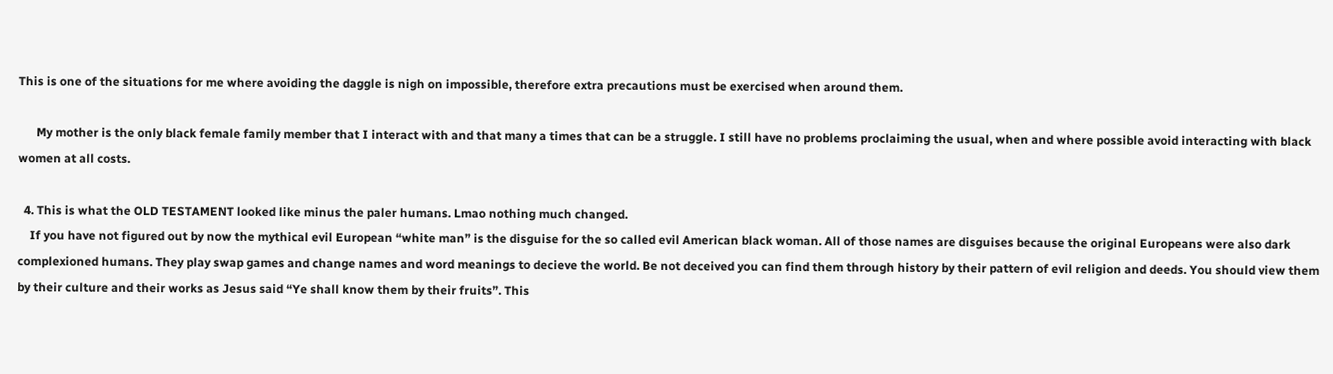This is one of the situations for me where avoiding the daggle is nigh on impossible, therefore extra precautions must be exercised when around them.

      My mother is the only black female family member that I interact with and that many a times that can be a struggle. I still have no problems proclaiming the usual, when and where possible avoid interacting with black women at all costs.

  4. This is what the OLD TESTAMENT looked like minus the paler humans. Lmao nothing much changed.
    If you have not figured out by now the mythical evil European “white man” is the disguise for the so called evil American black woman. All of those names are disguises because the original Europeans were also dark complexioned humans. They play swap games and change names and word meanings to decieve the world. Be not deceived you can find them through history by their pattern of evil religion and deeds. You should view them by their culture and their works as Jesus said “Ye shall know them by their fruits”. This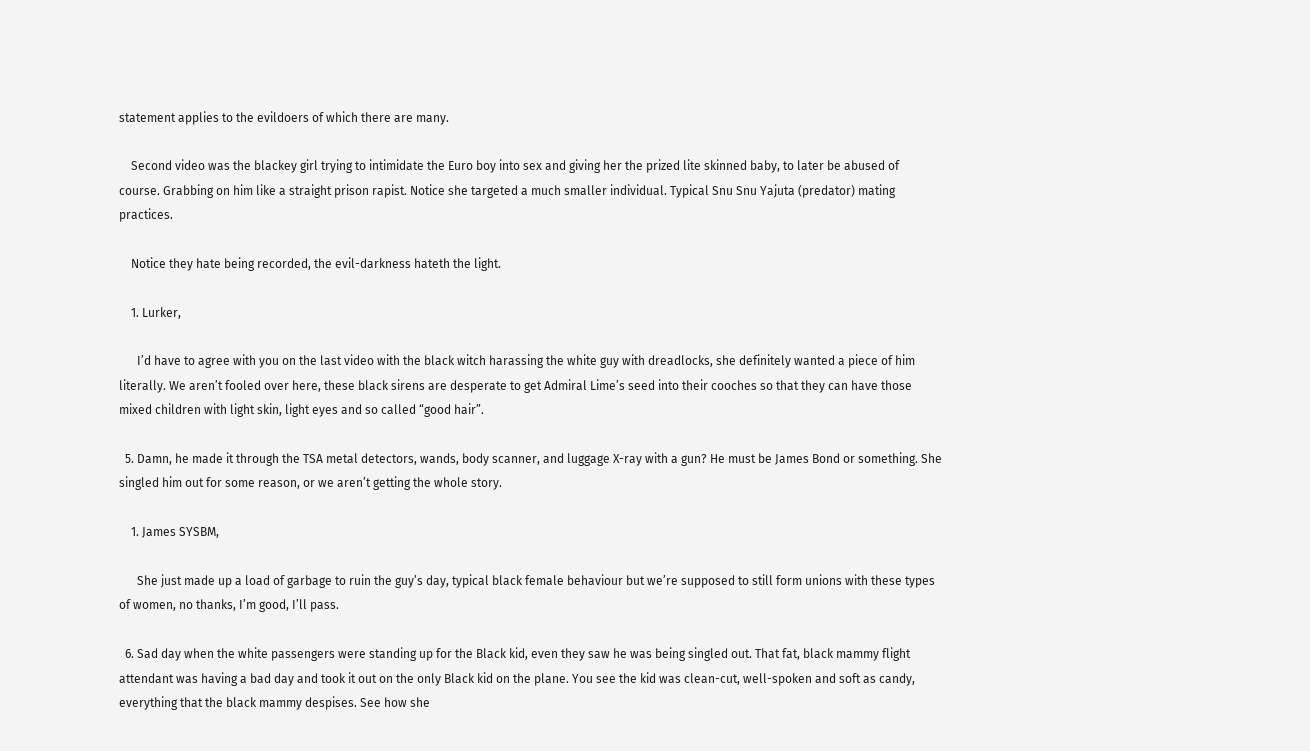statement applies to the evildoers of which there are many.

    Second video was the blackey girl trying to intimidate the Euro boy into sex and giving her the prized lite skinned baby, to later be abused of course. Grabbing on him like a straight prison rapist. Notice she targeted a much smaller individual. Typical Snu Snu Yajuta (predator) mating practices.

    Notice they hate being recorded, the evil-darkness hateth the light.

    1. Lurker,

      I’d have to agree with you on the last video with the black witch harassing the white guy with dreadlocks, she definitely wanted a piece of him literally. We aren’t fooled over here, these black sirens are desperate to get Admiral Lime’s seed into their cooches so that they can have those mixed children with light skin, light eyes and so called “good hair”.

  5. Damn, he made it through the TSA metal detectors, wands, body scanner, and luggage X-ray with a gun? He must be James Bond or something. She singled him out for some reason, or we aren’t getting the whole story.

    1. James SYSBM,

      She just made up a load of garbage to ruin the guy’s day, typical black female behaviour but we’re supposed to still form unions with these types of women, no thanks, I’m good, I’ll pass.

  6. Sad day when the white passengers were standing up for the Black kid, even they saw he was being singled out. That fat, black mammy flight attendant was having a bad day and took it out on the only Black kid on the plane. You see the kid was clean-cut, well-spoken and soft as candy, everything that the black mammy despises. See how she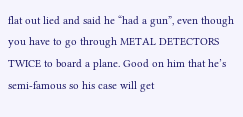flat out lied and said he “had a gun”, even though you have to go through METAL DETECTORS TWICE to board a plane. Good on him that he’s semi-famous so his case will get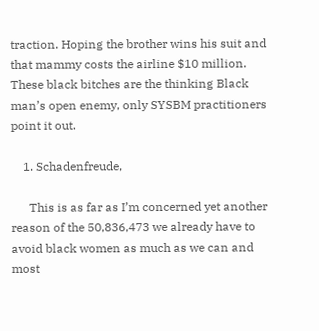traction. Hoping the brother wins his suit and that mammy costs the airline $10 million. These black bitches are the thinking Black man’s open enemy, only SYSBM practitioners point it out.

    1. Schadenfreude,

      This is as far as I’m concerned yet another reason of the 50,836,473 we already have to avoid black women as much as we can and most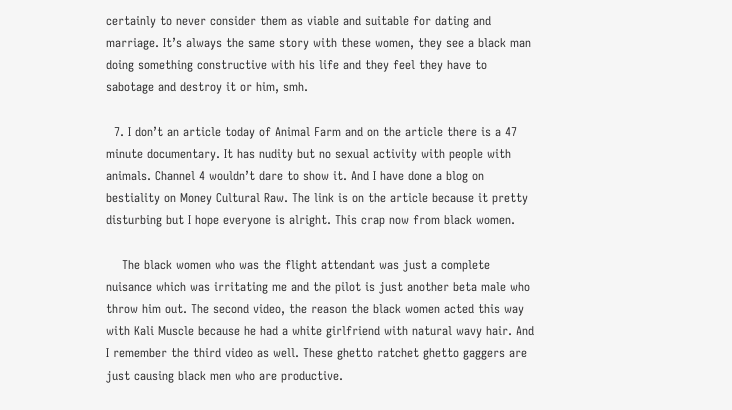certainly to never consider them as viable and suitable for dating and marriage. It’s always the same story with these women, they see a black man doing something constructive with his life and they feel they have to sabotage and destroy it or him, smh.

  7. I don’t an article today of Animal Farm and on the article there is a 47 minute documentary. It has nudity but no sexual activity with people with animals. Channel 4 wouldn’t dare to show it. And I have done a blog on bestiality on Money Cultural Raw. The link is on the article because it pretty disturbing but I hope everyone is alright. This crap now from black women.

    The black women who was the flight attendant was just a complete nuisance which was irritating me and the pilot is just another beta male who throw him out. The second video, the reason the black women acted this way with Kali Muscle because he had a white girlfriend with natural wavy hair. And I remember the third video as well. These ghetto ratchet ghetto gaggers are just causing black men who are productive.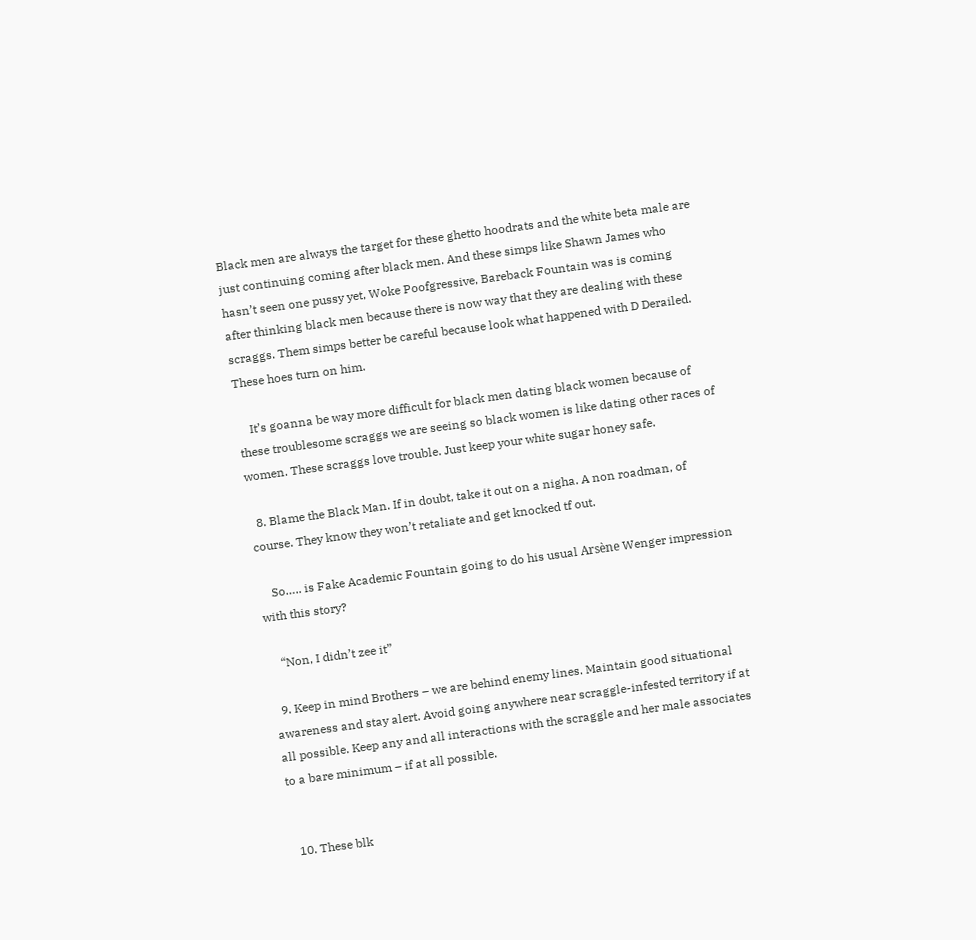Black men are always the target for these ghetto hoodrats and the white beta male are just continuing coming after black men. And these simps like Shawn James who hasn’t seen one pussy yet, Woke Poofgressive, Bareback Fountain was is coming after thinking black men because there is now way that they are dealing with these scraggs. Them simps better be careful because look what happened with D Derailed. These hoes turn on him.

    It’s goanna be way more difficult for black men dating black women because of these troublesome scraggs we are seeing so black women is like dating other races of women. These scraggs love trouble. Just keep your white sugar honey safe.

  8. Blame the Black Man. If in doubt, take it out on a nigha. A non roadman, of course. They know they won’t retaliate and get knocked tf out.

    So….. is Fake Academic Fountain going to do his usual Arsène Wenger impression with this story?

    “Non, I didn’t zee it”

  9. Keep in mind Brothers – we are behind enemy lines. Maintain good situational awareness and stay alert. Avoid going anywhere near scraggle-infested territory if at all possible. Keep any and all interactions with the scraggle and her male associates to a bare minimum – if at all possible.


  10. These blk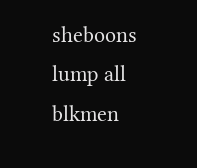sheboons lump all blkmen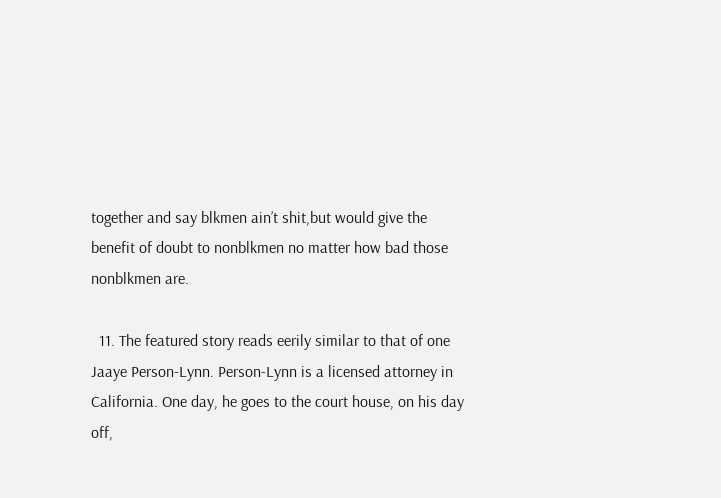together and say blkmen ain’t shit,but would give the benefit of doubt to nonblkmen no matter how bad those nonblkmen are.

  11. The featured story reads eerily similar to that of one Jaaye Person-Lynn. Person-Lynn is a licensed attorney in California. One day, he goes to the court house, on his day off,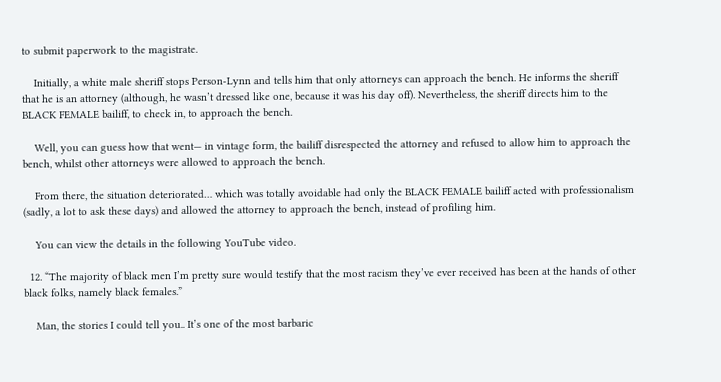to submit paperwork to the magistrate.

    Initially, a white male sheriff stops Person-Lynn and tells him that only attorneys can approach the bench. He informs the sheriff that he is an attorney (although, he wasn’t dressed like one, because it was his day off). Nevertheless, the sheriff directs him to the BLACK FEMALE bailiff, to check in, to approach the bench.

    Well, you can guess how that went— in vintage form, the bailiff disrespected the attorney and refused to allow him to approach the bench, whilst other attorneys were allowed to approach the bench.

    From there, the situation deteriorated… which was totally avoidable had only the BLACK FEMALE bailiff acted with professionalism (sadly, a lot to ask these days) and allowed the attorney to approach the bench, instead of profiling him.

    You can view the details in the following YouTube video.

  12. “The majority of black men I’m pretty sure would testify that the most racism they’ve ever received has been at the hands of other black folks, namely black females.”

    Man, the stories I could tell you.. It’s one of the most barbaric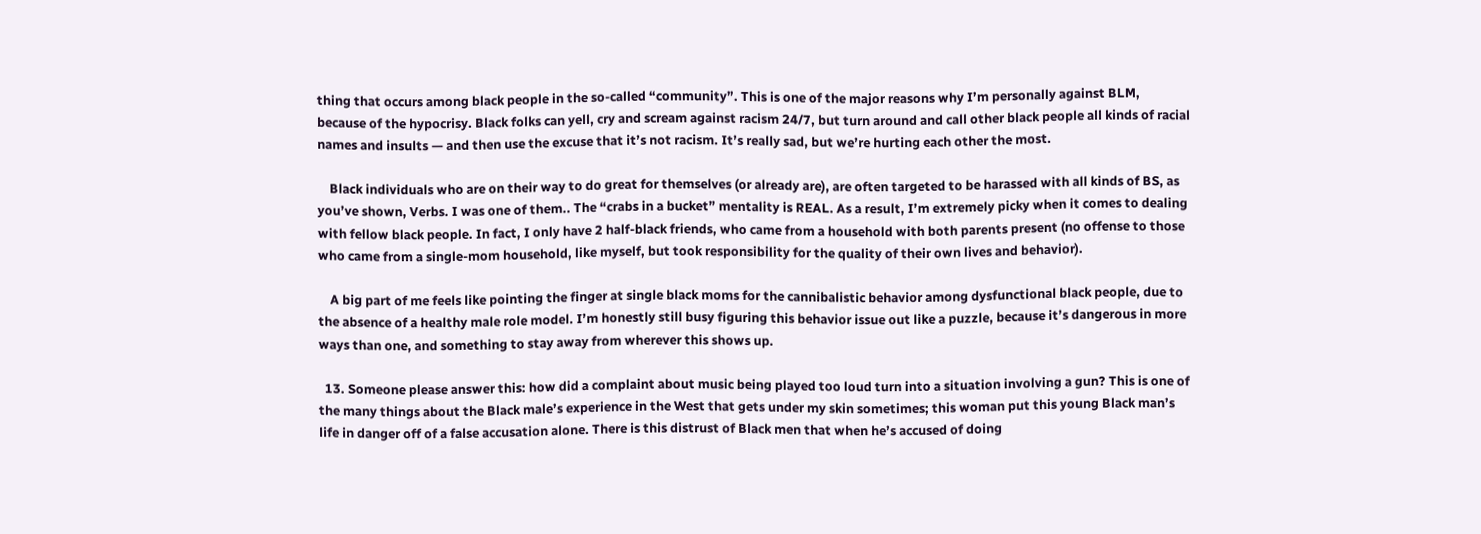thing that occurs among black people in the so-called “community”. This is one of the major reasons why I’m personally against BLM, because of the hypocrisy. Black folks can yell, cry and scream against racism 24/7, but turn around and call other black people all kinds of racial names and insults — and then use the excuse that it’s not racism. It’s really sad, but we’re hurting each other the most.

    Black individuals who are on their way to do great for themselves (or already are), are often targeted to be harassed with all kinds of BS, as you’ve shown, Verbs. I was one of them.. The “crabs in a bucket” mentality is REAL. As a result, I’m extremely picky when it comes to dealing with fellow black people. In fact, I only have 2 half-black friends, who came from a household with both parents present (no offense to those who came from a single-mom household, like myself, but took responsibility for the quality of their own lives and behavior).

    A big part of me feels like pointing the finger at single black moms for the cannibalistic behavior among dysfunctional black people, due to the absence of a healthy male role model. I’m honestly still busy figuring this behavior issue out like a puzzle, because it’s dangerous in more ways than one, and something to stay away from wherever this shows up.

  13. Someone please answer this: how did a complaint about music being played too loud turn into a situation involving a gun? This is one of the many things about the Black male’s experience in the West that gets under my skin sometimes; this woman put this young Black man’s life in danger off of a false accusation alone. There is this distrust of Black men that when he’s accused of doing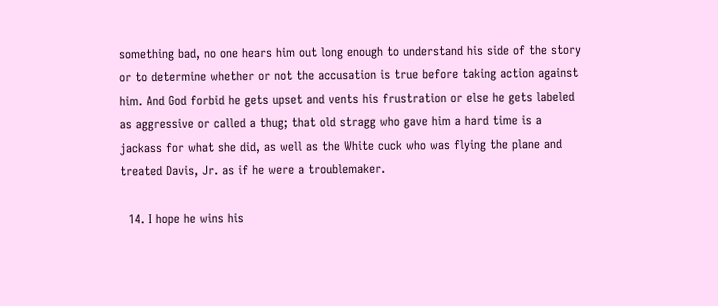something bad, no one hears him out long enough to understand his side of the story or to determine whether or not the accusation is true before taking action against him. And God forbid he gets upset and vents his frustration or else he gets labeled as aggressive or called a thug; that old stragg who gave him a hard time is a jackass for what she did, as well as the White cuck who was flying the plane and treated Davis, Jr. as if he were a troublemaker.

  14. I hope he wins his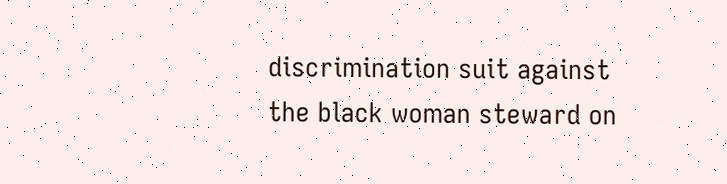discrimination suit against the black woman steward on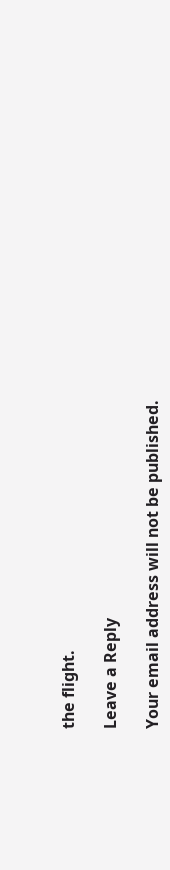the flight.

Leave a Reply

Your email address will not be published.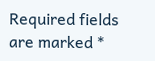Required fields are marked *